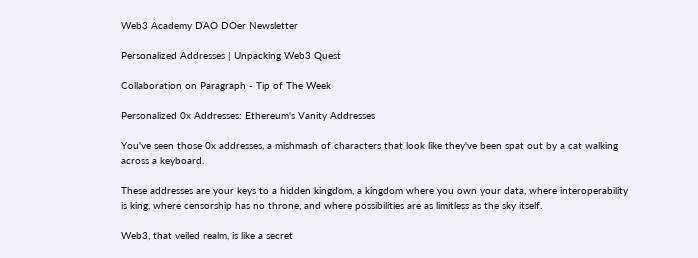Web3 Academy DAO DOer Newsletter

Personalized Addresses | Unpacking Web3 Quest

Collaboration on Paragraph - Tip of The Week

Personalized 0x Addresses: Ethereum's Vanity Addresses

You've seen those 0x addresses, a mishmash of characters that look like they've been spat out by a cat walking across a keyboard.

These addresses are your keys to a hidden kingdom, a kingdom where you own your data, where interoperability is king, where censorship has no throne, and where possibilities are as limitless as the sky itself.

Web3, that veiled realm, is like a secret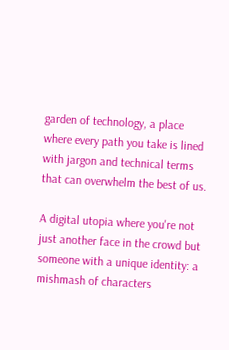garden of technology, a place where every path you take is lined with jargon and technical terms that can overwhelm the best of us.

A digital utopia where you're not just another face in the crowd but someone with a unique identity: a mishmash of characters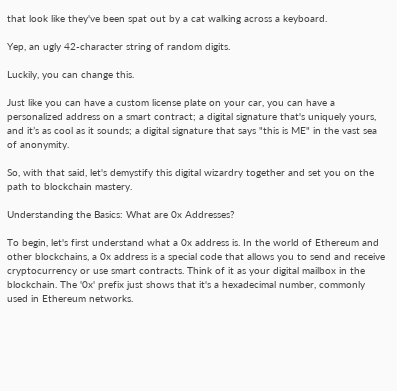that look like they've been spat out by a cat walking across a keyboard.

Yep, an ugly 42-character string of random digits.

Luckily, you can change this.

Just like you can have a custom license plate on your car, you can have a personalized address on a smart contract; a digital signature that's uniquely yours, and it’s as cool as it sounds; a digital signature that says "this is ME" in the vast sea of anonymity.

So, with that said, let's demystify this digital wizardry together and set you on the path to blockchain mastery.

Understanding the Basics: What are 0x Addresses?

To begin, let's first understand what a 0x address is. In the world of Ethereum and other blockchains, a 0x address is a special code that allows you to send and receive cryptocurrency or use smart contracts. Think of it as your digital mailbox in the blockchain. The '0x' prefix just shows that it's a hexadecimal number, commonly used in Ethereum networks.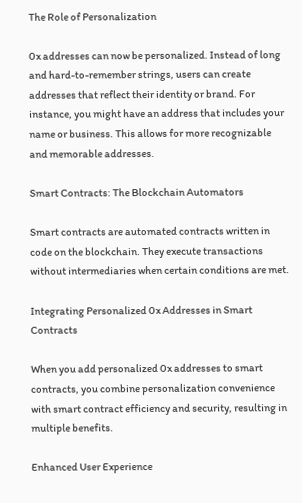The Role of Personalization

0x addresses can now be personalized. Instead of long and hard-to-remember strings, users can create addresses that reflect their identity or brand. For instance, you might have an address that includes your name or business. This allows for more recognizable and memorable addresses.

Smart Contracts: The Blockchain Automators

Smart contracts are automated contracts written in code on the blockchain. They execute transactions without intermediaries when certain conditions are met.

Integrating Personalized 0x Addresses in Smart Contracts

When you add personalized 0x addresses to smart contracts, you combine personalization convenience with smart contract efficiency and security, resulting in multiple benefits.

Enhanced User Experience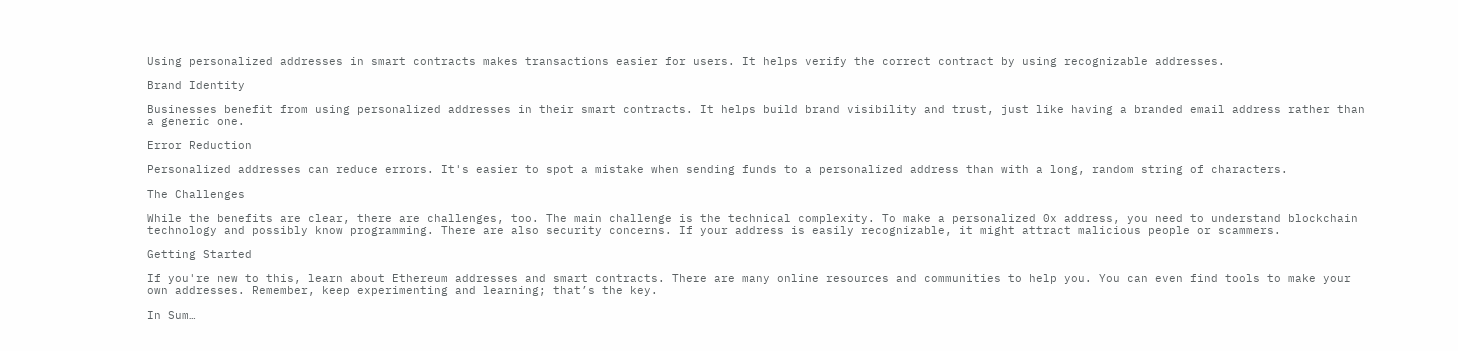Using personalized addresses in smart contracts makes transactions easier for users. It helps verify the correct contract by using recognizable addresses.

Brand Identity

Businesses benefit from using personalized addresses in their smart contracts. It helps build brand visibility and trust, just like having a branded email address rather than a generic one.

Error Reduction

Personalized addresses can reduce errors. It's easier to spot a mistake when sending funds to a personalized address than with a long, random string of characters.

The Challenges

While the benefits are clear, there are challenges, too. The main challenge is the technical complexity. To make a personalized 0x address, you need to understand blockchain technology and possibly know programming. There are also security concerns. If your address is easily recognizable, it might attract malicious people or scammers.

Getting Started

If you're new to this, learn about Ethereum addresses and smart contracts. There are many online resources and communities to help you. You can even find tools to make your own addresses. Remember, keep experimenting and learning; that’s the key.

In Sum…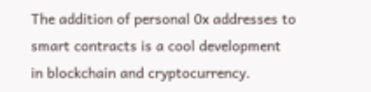The addition of personal 0x addresses to smart contracts is a cool development in blockchain and cryptocurrency.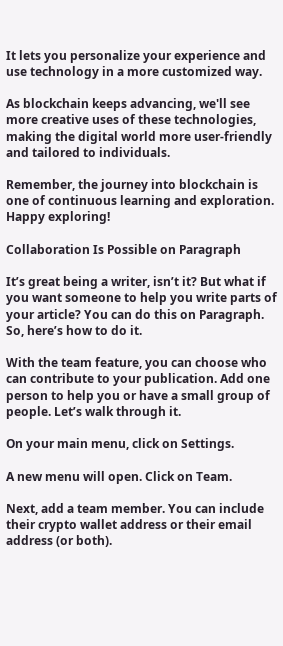It lets you personalize your experience and use technology in a more customized way.

As blockchain keeps advancing, we'll see more creative uses of these technologies, making the digital world more user-friendly and tailored to individuals.

Remember, the journey into blockchain is one of continuous learning and exploration. Happy exploring!

Collaboration Is Possible on Paragraph

It’s great being a writer, isn’t it? But what if you want someone to help you write parts of your article? You can do this on Paragraph. So, here’s how to do it.

With the team feature, you can choose who can contribute to your publication. Add one person to help you or have a small group of people. Let’s walk through it.

On your main menu, click on Settings.

A new menu will open. Click on Team.

Next, add a team member. You can include their crypto wallet address or their email address (or both).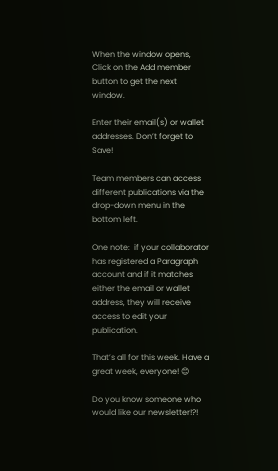When the window opens, Click on the Add member button to get the next window.

Enter their email(s) or wallet addresses. Don’t forget to Save!

Team members can access different publications via the drop-down menu in the bottom left.

One note:  if your collaborator has registered a Paragraph account and if it matches either the email or wallet address, they will receive access to edit your publication.

That’s all for this week. Have a great week, everyone! 😊

Do you know someone who would like our newsletter!?!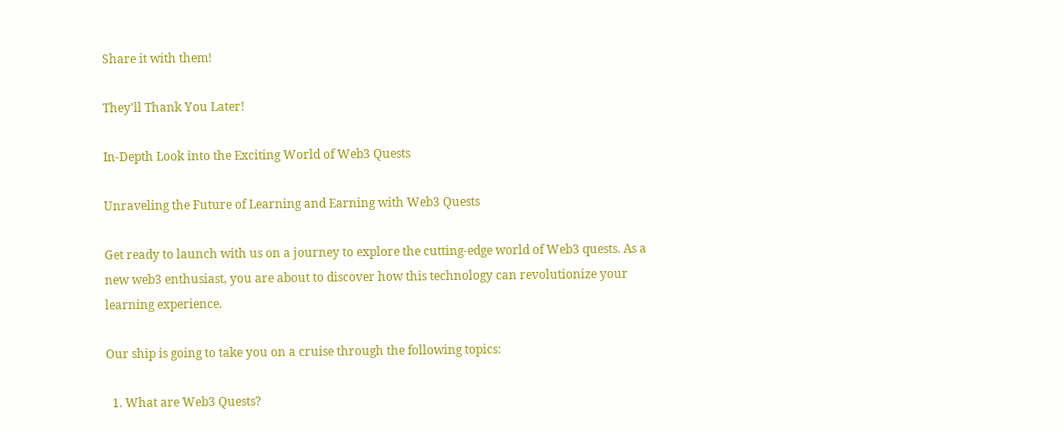Share it with them!

They'll Thank You Later!

In-Depth Look into the Exciting World of Web3 Quests

Unraveling the Future of Learning and Earning with Web3 Quests

Get ready to launch with us on a journey to explore the cutting-edge world of Web3 quests. As a new web3 enthusiast, you are about to discover how this technology can revolutionize your learning experience.

Our ship is going to take you on a cruise through the following topics:

  1. What are Web3 Quests?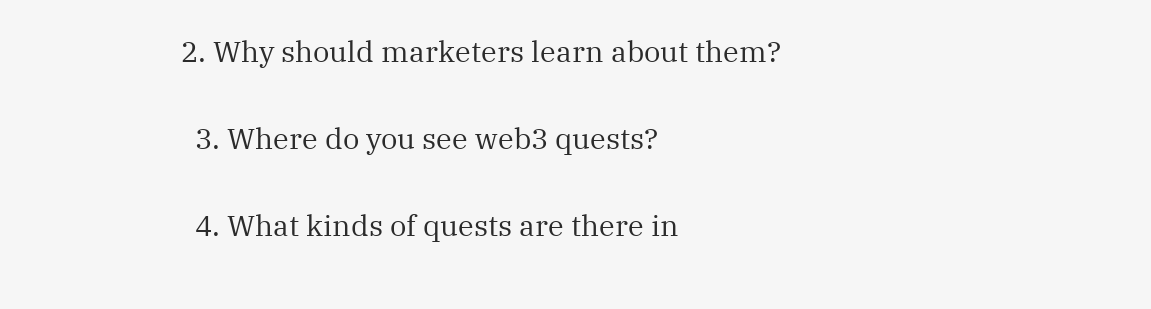2. Why should marketers learn about them?

  3. Where do you see web3 quests?

  4. What kinds of quests are there in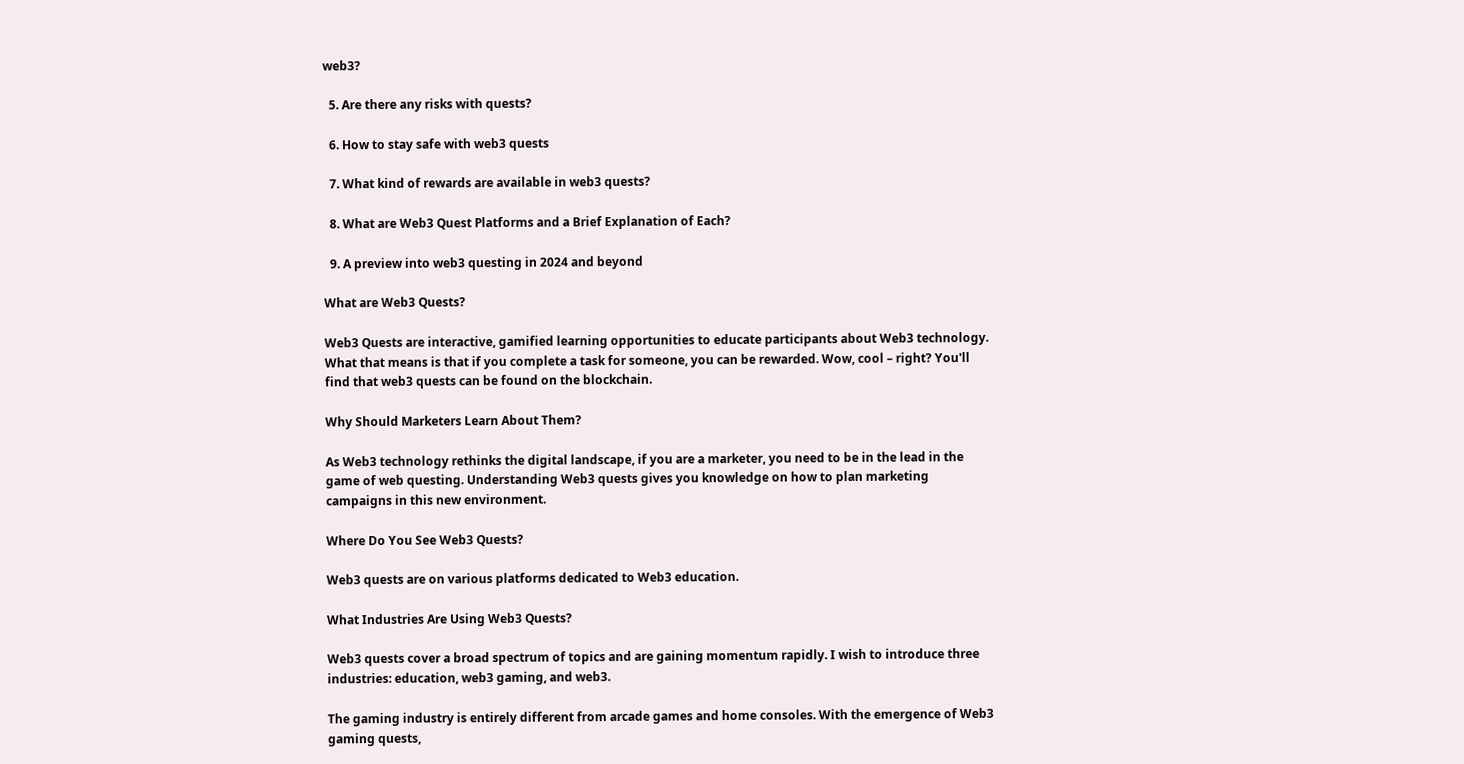web3?

  5. Are there any risks with quests?

  6. How to stay safe with web3 quests

  7. What kind of rewards are available in web3 quests?

  8. What are Web3 Quest Platforms and a Brief Explanation of Each?

  9. A preview into web3 questing in 2024 and beyond

What are Web3 Quests?

Web3 Quests are interactive, gamified learning opportunities to educate participants about Web3 technology. What that means is that if you complete a task for someone, you can be rewarded. Wow, cool – right? You'll find that web3 quests can be found on the blockchain.

Why Should Marketers Learn About Them?

As Web3 technology rethinks the digital landscape, if you are a marketer, you need to be in the lead in the game of web questing. Understanding Web3 quests gives you knowledge on how to plan marketing campaigns in this new environment.

Where Do You See Web3 Quests?

Web3 quests are on various platforms dedicated to Web3 education.

What Industries Are Using Web3 Quests?

Web3 quests cover a broad spectrum of topics and are gaining momentum rapidly. I wish to introduce three industries: education, web3 gaming, and web3.

The gaming industry is entirely different from arcade games and home consoles. With the emergence of Web3 gaming quests,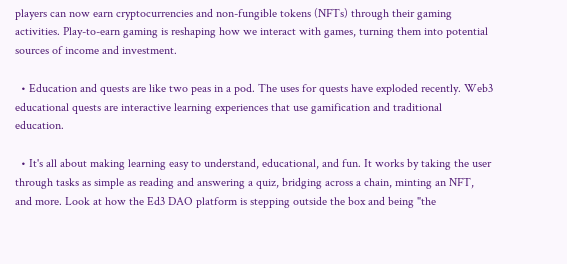players can now earn cryptocurrencies and non-fungible tokens (NFTs) through their gaming activities. Play-to-earn gaming is reshaping how we interact with games, turning them into potential sources of income and investment.

  • Education and quests are like two peas in a pod. The uses for quests have exploded recently. Web3 educational quests are interactive learning experiences that use gamification and traditional education.

  • It's all about making learning easy to understand, educational, and fun. It works by taking the user through tasks as simple as reading and answering a quiz, bridging across a chain, minting an NFT, and more. Look at how the Ed3 DAO platform is stepping outside the box and being "the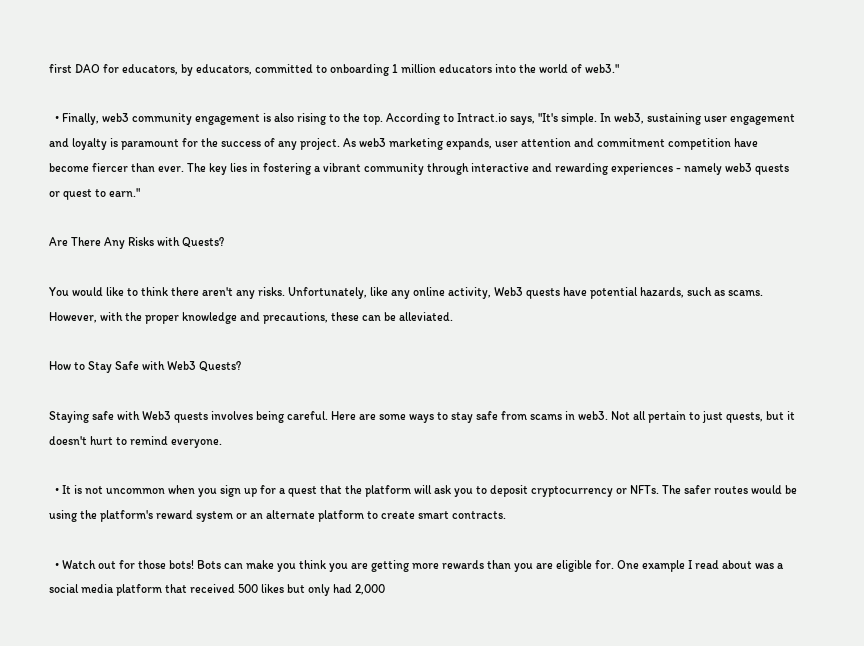first DAO for educators, by educators, committed to onboarding 1 million educators into the world of web3."

  • Finally, web3 community engagement is also rising to the top. According to Intract.io says, "It's simple. In web3, sustaining user engagement and loyalty is paramount for the success of any project. As web3 marketing expands, user attention and commitment competition have become fiercer than ever. The key lies in fostering a vibrant community through interactive and rewarding experiences - namely web3 quests or quest to earn."

Are There Any Risks with Quests?

You would like to think there aren't any risks. Unfortunately, like any online activity, Web3 quests have potential hazards, such as scams. However, with the proper knowledge and precautions, these can be alleviated.

How to Stay Safe with Web3 Quests?

Staying safe with Web3 quests involves being careful. Here are some ways to stay safe from scams in web3. Not all pertain to just quests, but it doesn't hurt to remind everyone.

  • It is not uncommon when you sign up for a quest that the platform will ask you to deposit cryptocurrency or NFTs. The safer routes would be using the platform's reward system or an alternate platform to create smart contracts.

  • Watch out for those bots! Bots can make you think you are getting more rewards than you are eligible for. One example I read about was a social media platform that received 500 likes but only had 2,000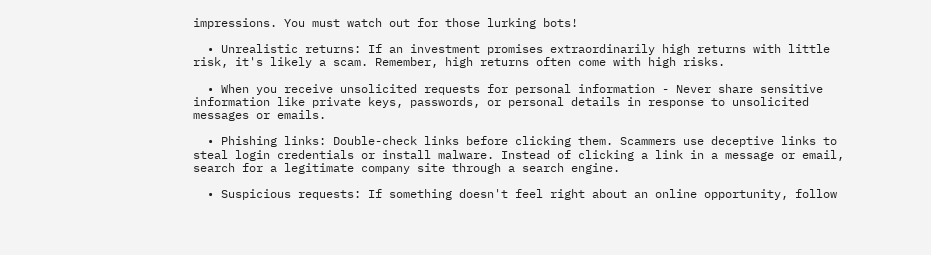impressions. You must watch out for those lurking bots!

  • Unrealistic returns: If an investment promises extraordinarily high returns with little risk, it's likely a scam. Remember, high returns often come with high risks.

  • When you receive unsolicited requests for personal information - Never share sensitive information like private keys, passwords, or personal details in response to unsolicited messages or emails.

  • Phishing links: Double-check links before clicking them. Scammers use deceptive links to steal login credentials or install malware. Instead of clicking a link in a message or email, search for a legitimate company site through a search engine.

  • Suspicious requests: If something doesn't feel right about an online opportunity, follow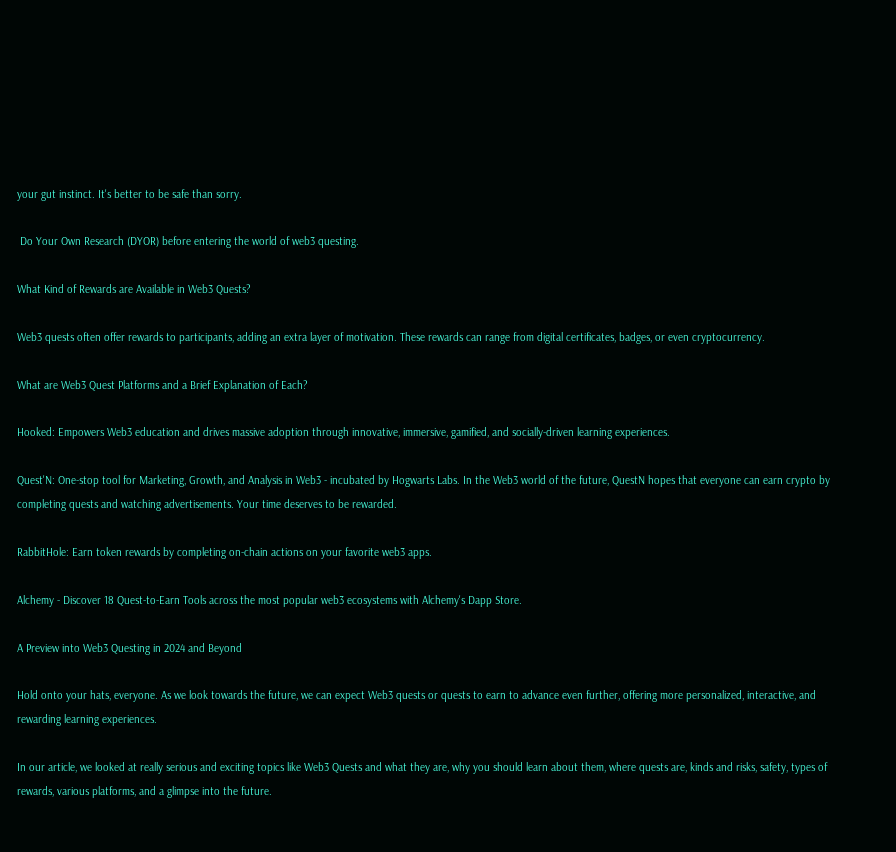your gut instinct. It's better to be safe than sorry.

 Do Your Own Research (DYOR) before entering the world of web3 questing.

What Kind of Rewards are Available in Web3 Quests?

Web3 quests often offer rewards to participants, adding an extra layer of motivation. These rewards can range from digital certificates, badges, or even cryptocurrency.

What are Web3 Quest Platforms and a Brief Explanation of Each?

Hooked: Empowers Web3 education and drives massive adoption through innovative, immersive, gamified, and socially-driven learning experiences.

Quest'N: One-stop tool for Marketing, Growth, and Analysis in Web3 - incubated by Hogwarts Labs. In the Web3 world of the future, QuestN hopes that everyone can earn crypto by completing quests and watching advertisements. Your time deserves to be rewarded.

RabbitHole: Earn token rewards by completing on-chain actions on your favorite web3 apps.

Alchemy - Discover 18 Quest-to-Earn Tools across the most popular web3 ecosystems with Alchemy's Dapp Store.

A Preview into Web3 Questing in 2024 and Beyond

Hold onto your hats, everyone. As we look towards the future, we can expect Web3 quests or quests to earn to advance even further, offering more personalized, interactive, and rewarding learning experiences.

In our article, we looked at really serious and exciting topics like Web3 Quests and what they are, why you should learn about them, where quests are, kinds and risks, safety, types of rewards, various platforms, and a glimpse into the future.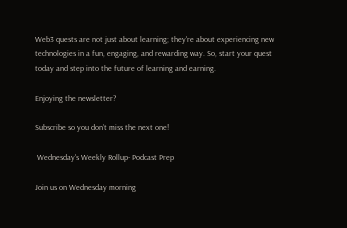Web3 quests are not just about learning; they're about experiencing new technologies in a fun, engaging, and rewarding way. So, start your quest today and step into the future of learning and earning.

Enjoying the newsletter?

Subscribe so you don’t miss the next one!

 Wednesday's Weekly Rollup- Podcast Prep

Join us on Wednesday morning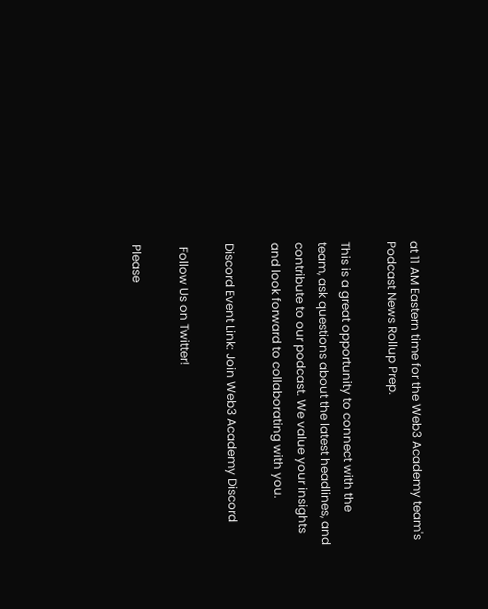at 11 AM Eastern time for the Web3 Academy team's Podcast News Rollup Prep.

This is a great opportunity to connect with the team, ask questions about the latest headlines, and contribute to our podcast. We value your insights and look forward to collaborating with you.

Discord Event Link: Join Web3 Academy Discord

 Follow Us on Twitter!

Please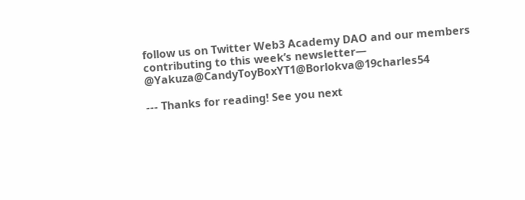follow us on Twitter Web3 Academy DAO and our members contributing to this week’s newsletter— @Yakuza@CandyToyBoxYT1@Borlokva@19charles54

--- Thanks for reading! See you next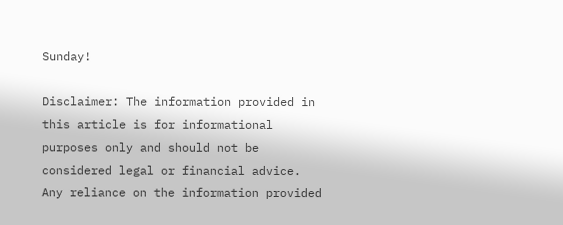Sunday!

Disclaimer: The information provided in this article is for informational purposes only and should not be considered legal or financial advice. Any reliance on the information provided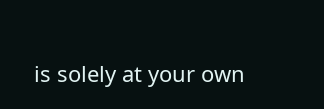is solely at your own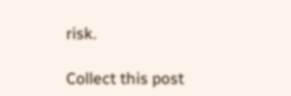risk.

Collect this post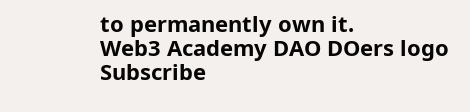to permanently own it.
Web3 Academy DAO DOers logo
Subscribe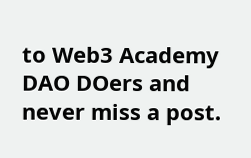to Web3 Academy DAO DOers and never miss a post.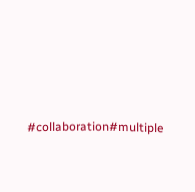#collaboration#multiple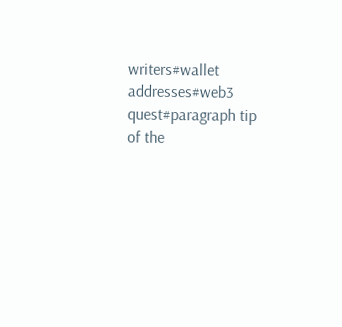writers#wallet addresses#web3 quest#paragraph tip of the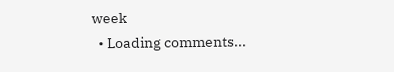week
  • Loading comments...